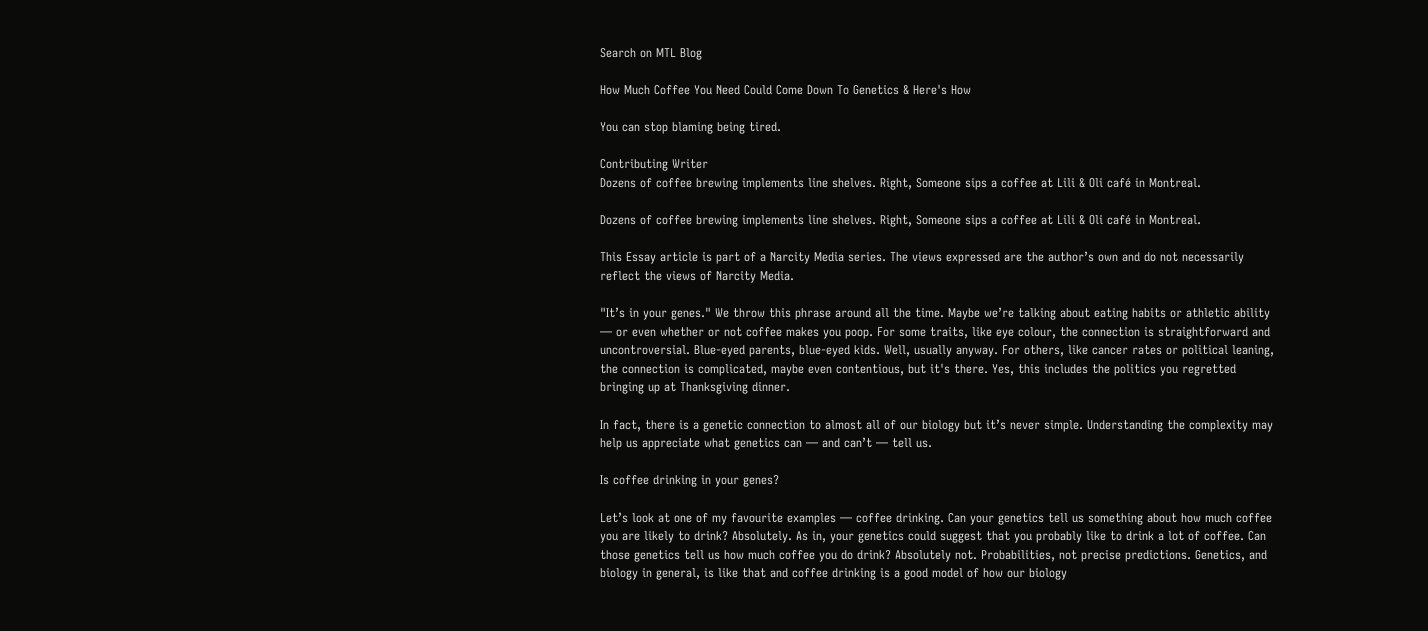Search on MTL Blog

How Much Coffee You Need Could Come Down To Genetics & Here's How

You can stop blaming being tired.

Contributing Writer
Dozens of coffee brewing implements line shelves. Right, Someone sips a coffee at Lili & Oli café in Montreal.

Dozens of coffee brewing implements line shelves. Right, Someone sips a coffee at Lili & Oli café in Montreal.

This Essay article is part of a Narcity Media series. The views expressed are the author’s own and do not necessarily reflect the views of Narcity Media.

"It’s in your genes." We throw this phrase around all the time. Maybe we’re talking about eating habits or athletic ability — or even whether or not coffee makes you poop. For some traits, like eye colour, the connection is straightforward and uncontroversial. Blue-eyed parents, blue-eyed kids. Well, usually anyway. For others, like cancer rates or political leaning, the connection is complicated, maybe even contentious, but it's there. Yes, this includes the politics you regretted bringing up at Thanksgiving dinner.

In fact, there is a genetic connection to almost all of our biology but it’s never simple. Understanding the complexity may help us appreciate what genetics can — and can’t — tell us.

Is coffee drinking in your genes?

Let’s look at one of my favourite examples — coffee drinking. Can your genetics tell us something about how much coffee you are likely to drink? Absolutely. As in, your genetics could suggest that you probably like to drink a lot of coffee. Can those genetics tell us how much coffee you do drink? Absolutely not. Probabilities, not precise predictions. Genetics, and biology in general, is like that and coffee drinking is a good model of how our biology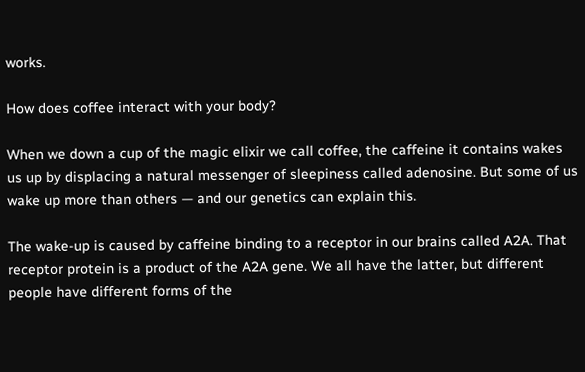works.

How does coffee interact with your body?

When we down a cup of the magic elixir we call coffee, the caffeine it contains wakes us up by displacing a natural messenger of sleepiness called adenosine. But some of us wake up more than others — and our genetics can explain this.

The wake-up is caused by caffeine binding to a receptor in our brains called A2A. That receptor protein is a product of the A2A gene. We all have the latter, but different people have different forms of the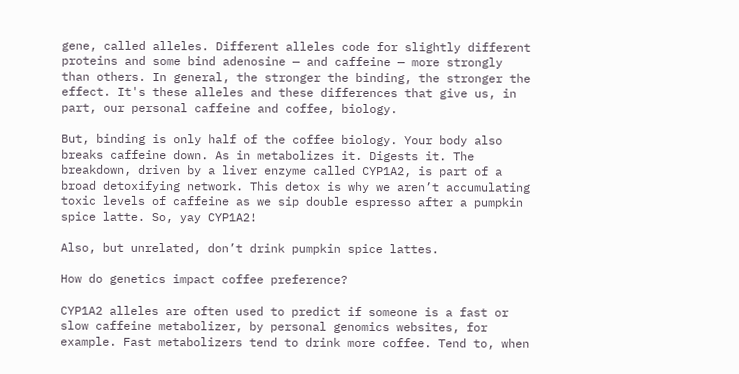gene, called alleles. Different alleles code for slightly different proteins and some bind adenosine — and caffeine — more strongly than others. In general, the stronger the binding, the stronger the effect. It's these alleles and these differences that give us, in part, our personal caffeine and coffee, biology.

But, binding is only half of the coffee biology. Your body also breaks caffeine down. As in metabolizes it. Digests it. The breakdown, driven by a liver enzyme called CYP1A2, is part of a broad detoxifying network. This detox is why we aren’t accumulating toxic levels of caffeine as we sip double espresso after a pumpkin spice latte. So, yay CYP1A2!

Also, but unrelated, don’t drink pumpkin spice lattes.

How do genetics impact coffee preference?

CYP1A2 alleles are often used to predict if someone is a fast or slow caffeine metabolizer, by personal genomics websites, for example. Fast metabolizers tend to drink more coffee. Tend to, when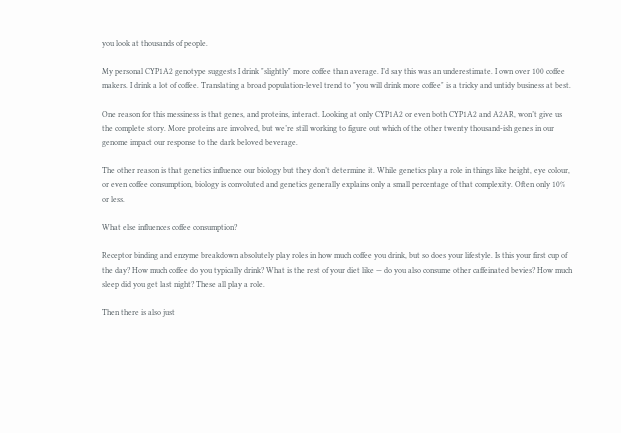you look at thousands of people.

My personal CYP1A2 genotype suggests I drink "slightly" more coffee than average. I’d say this was an underestimate. I own over 100 coffee makers. I drink a lot of coffee. Translating a broad population-level trend to "you will drink more coffee" is a tricky and untidy business at best.

One reason for this messiness is that genes, and proteins, interact. Looking at only CYP1A2 or even both CYP1A2 and A2AR, won’t give us the complete story. More proteins are involved, but we’re still working to figure out which of the other twenty thousand-ish genes in our genome impact our response to the dark beloved beverage.

The other reason is that genetics influence our biology but they don’t determine it. While genetics play a role in things like height, eye colour, or even coffee consumption, biology is convoluted and genetics generally explains only a small percentage of that complexity. Often only 10% or less.

What else influences coffee consumption?

Receptor binding and enzyme breakdown absolutely play roles in how much coffee you drink, but so does your lifestyle. Is this your first cup of the day? How much coffee do you typically drink? What is the rest of your diet like — do you also consume other caffeinated bevies? How much sleep did you get last night? These all play a role.

Then there is also just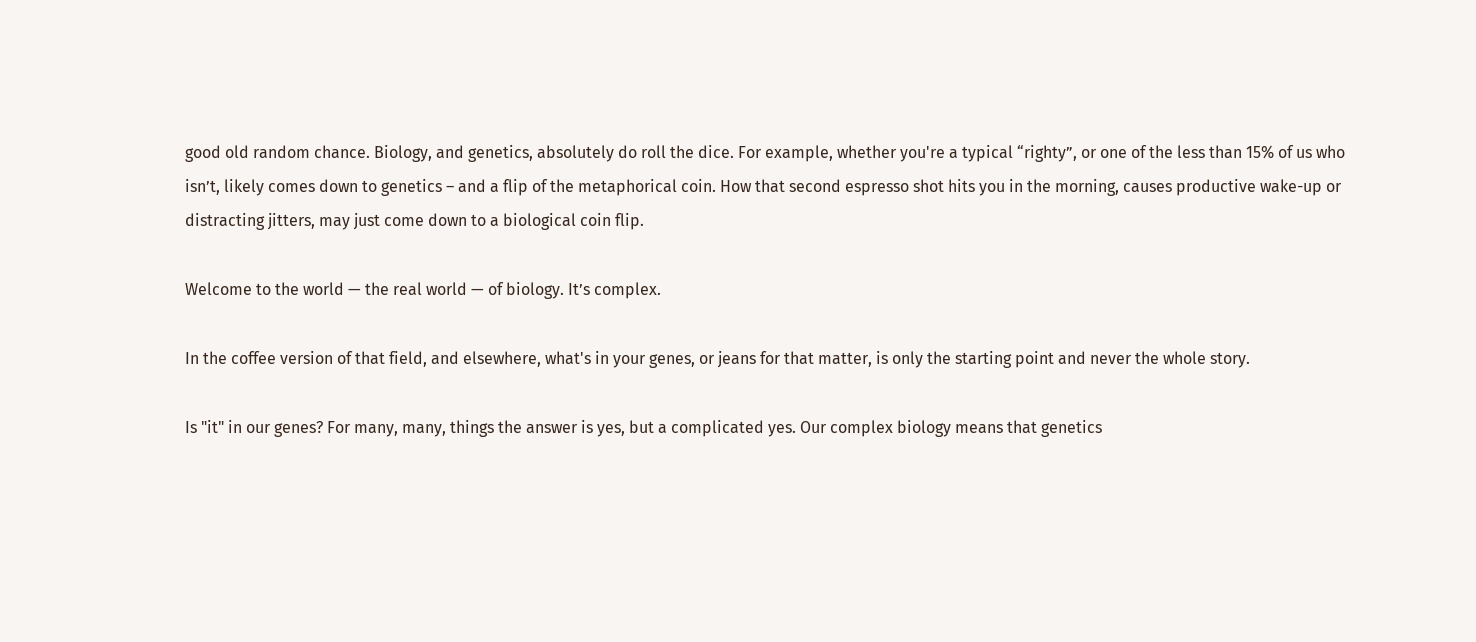good old random chance. Biology, and genetics, absolutely do roll the dice. For example, whether you're a typical “righty”, or one of the less than 15% of us who isn’t, likely comes down to genetics – and a flip of the metaphorical coin. How that second espresso shot hits you in the morning, causes productive wake-up or distracting jitters, may just come down to a biological coin flip.

Welcome to the world — the real world — of biology. It’s complex.

In the coffee version of that field, and elsewhere, what's in your genes, or jeans for that matter, is only the starting point and never the whole story.

Is "it" in our genes? For many, many, things the answer is yes, but a complicated yes. Our complex biology means that genetics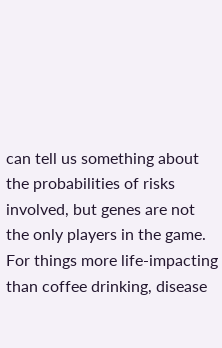can tell us something about the probabilities of risks involved, but genes are not the only players in the game. For things more life-impacting than coffee drinking, disease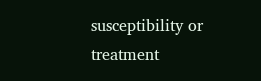susceptibility or treatment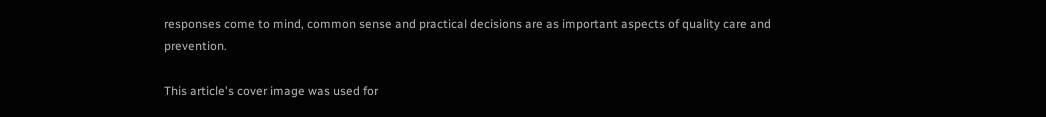responses come to mind, common sense and practical decisions are as important aspects of quality care and prevention.

This article's cover image was used for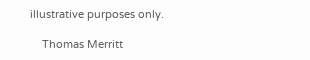illustrative purposes only.

    Thomas Merritt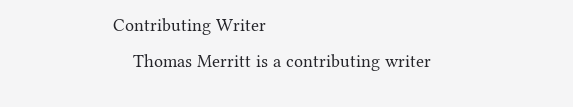Contributing Writer
    Thomas Merritt is a contributing writer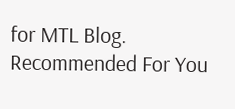for MTL Blog.
Recommended For You